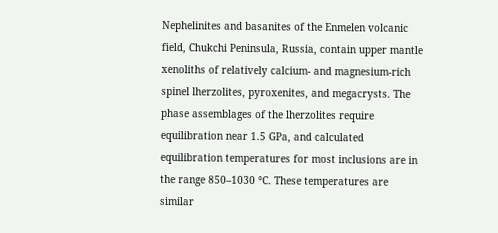Nephelinites and basanites of the Enmelen volcanic field, Chukchi Peninsula, Russia, contain upper mantle xenoliths of relatively calcium- and magnesium-rich spinel lherzolites, pyroxenites, and megacrysts. The phase assemblages of the lherzolites require equilibration near 1.5 GPa, and calculated equilibration temperatures for most inclusions are in the range 850–1030 °C. These temperatures are similar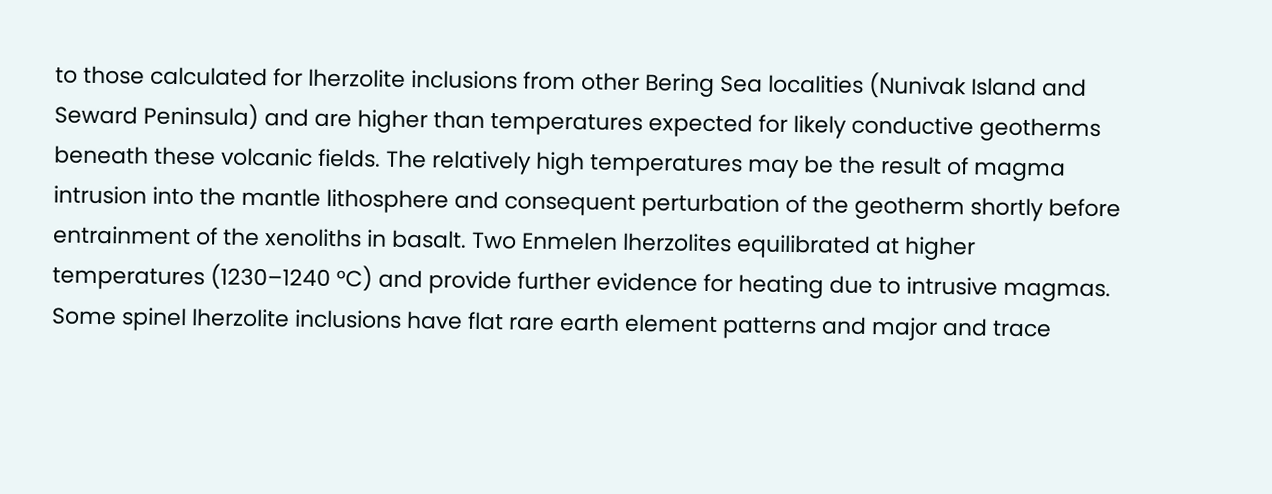to those calculated for lherzolite inclusions from other Bering Sea localities (Nunivak Island and Seward Peninsula) and are higher than temperatures expected for likely conductive geotherms beneath these volcanic fields. The relatively high temperatures may be the result of magma intrusion into the mantle lithosphere and consequent perturbation of the geotherm shortly before entrainment of the xenoliths in basalt. Two Enmelen lherzolites equilibrated at higher temperatures (1230–1240 °C) and provide further evidence for heating due to intrusive magmas. Some spinel lherzolite inclusions have flat rare earth element patterns and major and trace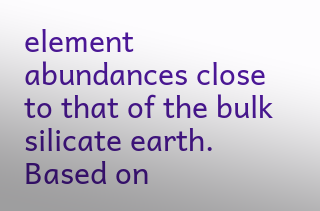element abundances close to that of the bulk silicate earth. Based on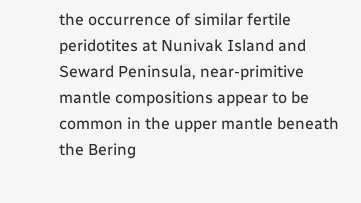the occurrence of similar fertile peridotites at Nunivak Island and Seward Peninsula, near-primitive mantle compositions appear to be common in the upper mantle beneath the Bering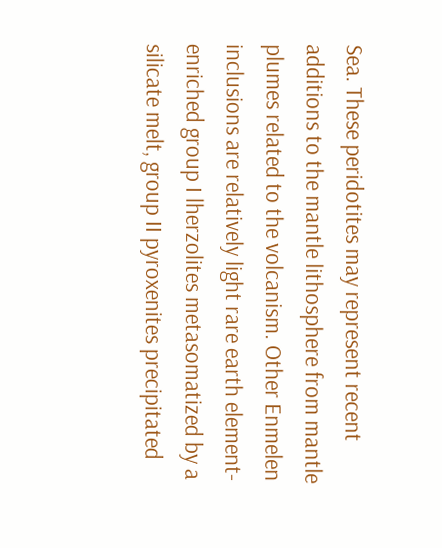Sea. These peridotites may represent recent additions to the mantle lithosphere from mantle plumes related to the volcanism. Other Enmelen inclusions are relatively light rare earth element-enriched group I lherzolites metasomatized by a silicate melt, group II pyroxenites precipitated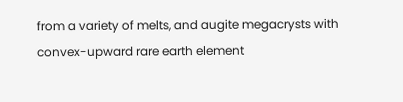from a variety of melts, and augite megacrysts with convex-upward rare earth element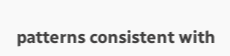patterns consistent with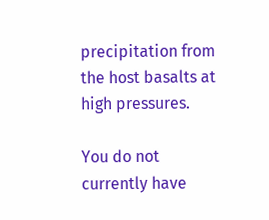precipitation from the host basalts at high pressures.

You do not currently have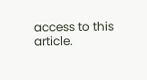access to this article.